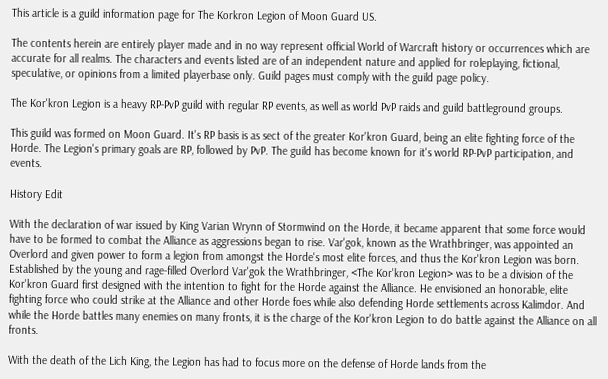This article is a guild information page for The Korkron Legion of Moon Guard US.

The contents herein are entirely player made and in no way represent official World of Warcraft history or occurrences which are accurate for all realms. The characters and events listed are of an independent nature and applied for roleplaying, fictional, speculative, or opinions from a limited playerbase only. Guild pages must comply with the guild page policy.

The Kor'kron Legion is a heavy RP-PvP guild with regular RP events, as well as world PvP raids and guild battleground groups.

This guild was formed on Moon Guard. It's RP basis is as sect of the greater Kor'kron Guard, being an elite fighting force of the Horde. The Legion's primary goals are RP, followed by PvP. The guild has become known for it's world RP-PvP participation, and events.

History Edit

With the declaration of war issued by King Varian Wrynn of Stormwind on the Horde, it became apparent that some force would have to be formed to combat the Alliance as aggressions began to rise. Var'gok, known as the Wrathbringer, was appointed an Overlord and given power to form a legion from amongst the Horde's most elite forces, and thus the Kor'kron Legion was born. Established by the young and rage-filled Overlord Var'gok the Wrathbringer, <The Kor'kron Legion> was to be a division of the Kor'kron Guard first designed with the intention to fight for the Horde against the Alliance. He envisioned an honorable, elite fighting force who could strike at the Alliance and other Horde foes while also defending Horde settlements across Kalimdor. And while the Horde battles many enemies on many fronts, it is the charge of the Kor'kron Legion to do battle against the Alliance on all fronts.

With the death of the Lich King, the Legion has had to focus more on the defense of Horde lands from the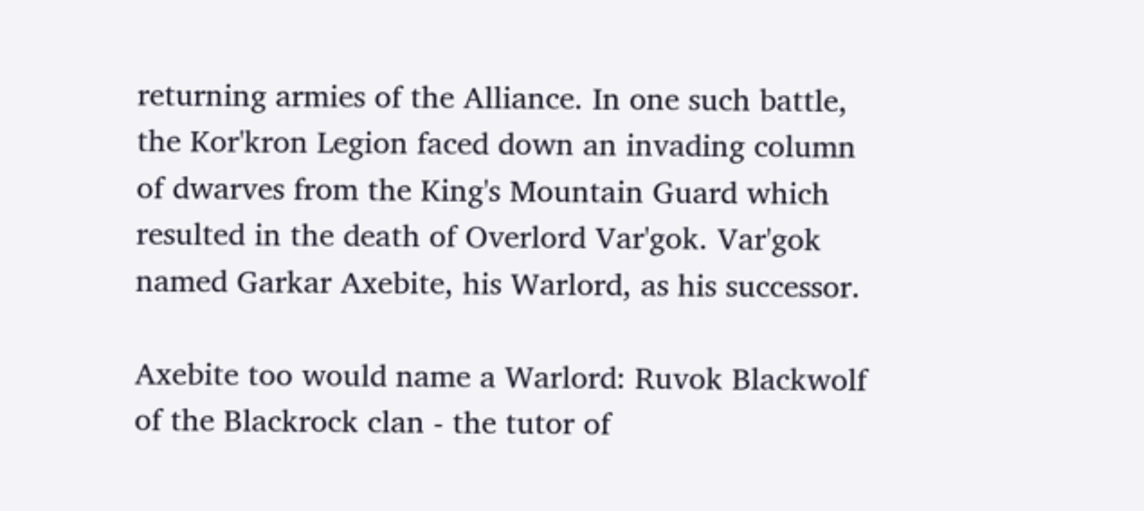returning armies of the Alliance. In one such battle, the Kor'kron Legion faced down an invading column of dwarves from the King's Mountain Guard which resulted in the death of Overlord Var'gok. Var'gok named Garkar Axebite, his Warlord, as his successor.

Axebite too would name a Warlord: Ruvok Blackwolf of the Blackrock clan - the tutor of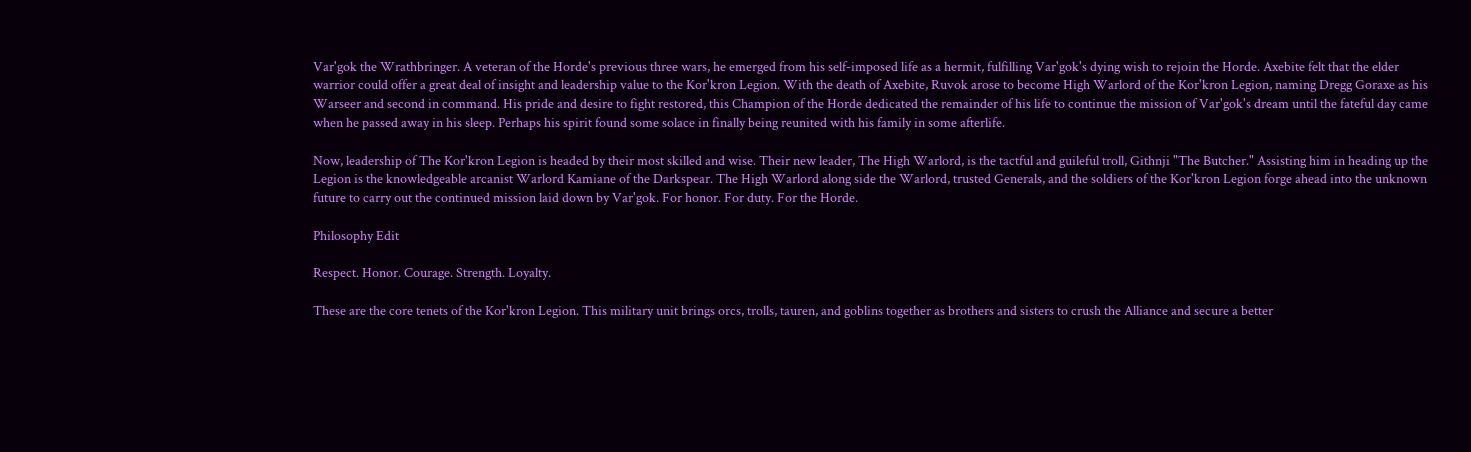Var'gok the Wrathbringer. A veteran of the Horde's previous three wars, he emerged from his self-imposed life as a hermit, fulfilling Var'gok's dying wish to rejoin the Horde. Axebite felt that the elder warrior could offer a great deal of insight and leadership value to the Kor'kron Legion. With the death of Axebite, Ruvok arose to become High Warlord of the Kor'kron Legion, naming Dregg Goraxe as his Warseer and second in command. His pride and desire to fight restored, this Champion of the Horde dedicated the remainder of his life to continue the mission of Var'gok's dream until the fateful day came when he passed away in his sleep. Perhaps his spirit found some solace in finally being reunited with his family in some afterlife.

Now, leadership of The Kor'kron Legion is headed by their most skilled and wise. Their new leader, The High Warlord, is the tactful and guileful troll, Githnji "The Butcher." Assisting him in heading up the Legion is the knowledgeable arcanist Warlord Kamiane of the Darkspear. The High Warlord along side the Warlord, trusted Generals, and the soldiers of the Kor'kron Legion forge ahead into the unknown future to carry out the continued mission laid down by Var'gok. For honor. For duty. For the Horde.

Philosophy Edit

Respect. Honor. Courage. Strength. Loyalty.

These are the core tenets of the Kor'kron Legion. This military unit brings orcs, trolls, tauren, and goblins together as brothers and sisters to crush the Alliance and secure a better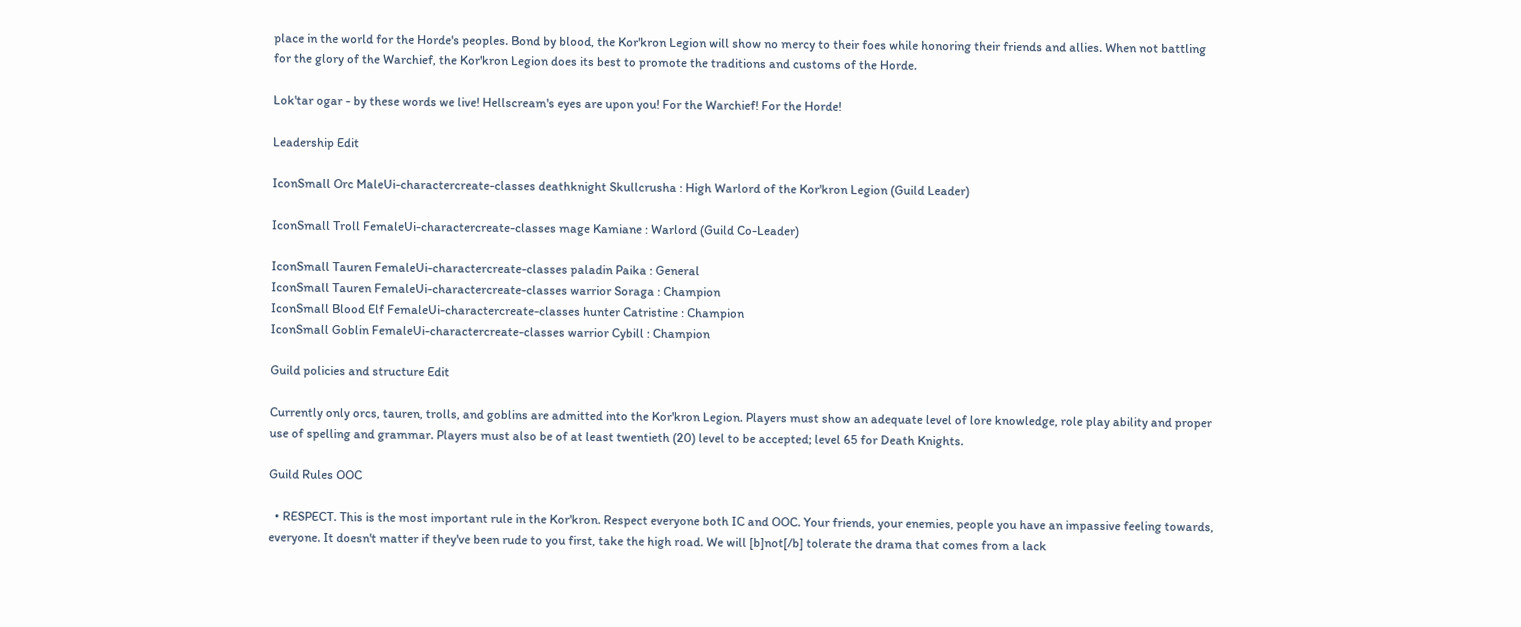place in the world for the Horde's peoples. Bond by blood, the Kor'kron Legion will show no mercy to their foes while honoring their friends and allies. When not battling for the glory of the Warchief, the Kor'kron Legion does its best to promote the traditions and customs of the Horde.

Lok'tar ogar - by these words we live! Hellscream's eyes are upon you! For the Warchief! For the Horde!

Leadership Edit

IconSmall Orc MaleUi-charactercreate-classes deathknight Skullcrusha : High Warlord of the Kor'kron Legion (Guild Leader)

IconSmall Troll FemaleUi-charactercreate-classes mage Kamiane : Warlord (Guild Co-Leader)

IconSmall Tauren FemaleUi-charactercreate-classes paladin Paika : General
IconSmall Tauren FemaleUi-charactercreate-classes warrior Soraga : Champion
IconSmall Blood Elf FemaleUi-charactercreate-classes hunter Catristine : Champion
IconSmall Goblin FemaleUi-charactercreate-classes warrior Cybill : Champion

Guild policies and structure Edit

Currently only orcs, tauren, trolls, and goblins are admitted into the Kor'kron Legion. Players must show an adequate level of lore knowledge, role play ability and proper use of spelling and grammar. Players must also be of at least twentieth (20) level to be accepted; level 65 for Death Knights.

Guild Rules OOC

  • RESPECT. This is the most important rule in the Kor'kron. Respect everyone both IC and OOC. Your friends, your enemies, people you have an impassive feeling towards, everyone. It doesn't matter if they've been rude to you first, take the high road. We will [b]not[/b] tolerate the drama that comes from a lack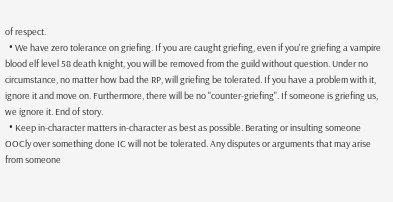of respect.
  • We have zero tolerance on griefing. If you are caught griefing, even if you're griefing a vampire blood elf level 58 death knight, you will be removed from the guild without question. Under no circumstance, no matter how bad the RP, will griefing be tolerated. If you have a problem with it, ignore it and move on. Furthermore, there will be no "counter-griefing". If someone is griefing us, we ignore it. End of story.
  • Keep in-character matters in-character as best as possible. Berating or insulting someone OOCly over something done IC will not be tolerated. Any disputes or arguments that may arise from someone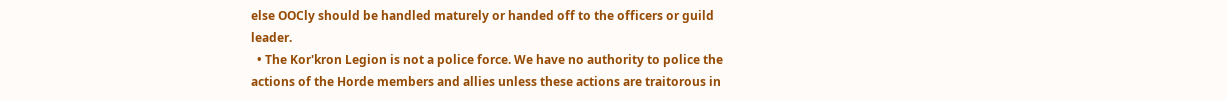else OOCly should be handled maturely or handed off to the officers or guild leader.
  • The Kor'kron Legion is not a police force. We have no authority to police the actions of the Horde members and allies unless these actions are traitorous in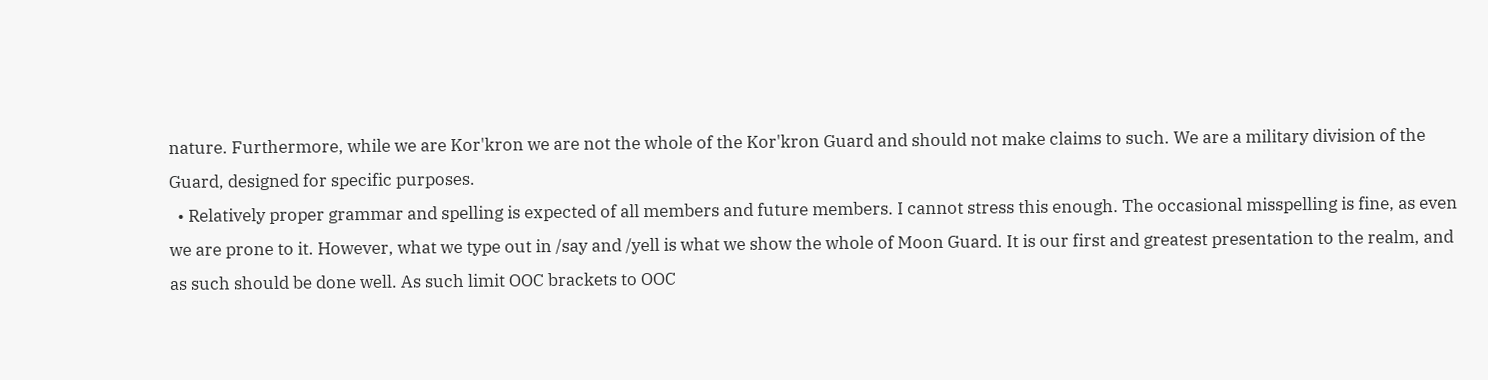nature. Furthermore, while we are Kor'kron we are not the whole of the Kor'kron Guard and should not make claims to such. We are a military division of the Guard, designed for specific purposes.
  • Relatively proper grammar and spelling is expected of all members and future members. I cannot stress this enough. The occasional misspelling is fine, as even we are prone to it. However, what we type out in /say and /yell is what we show the whole of Moon Guard. It is our first and greatest presentation to the realm, and as such should be done well. As such limit OOC brackets to OOC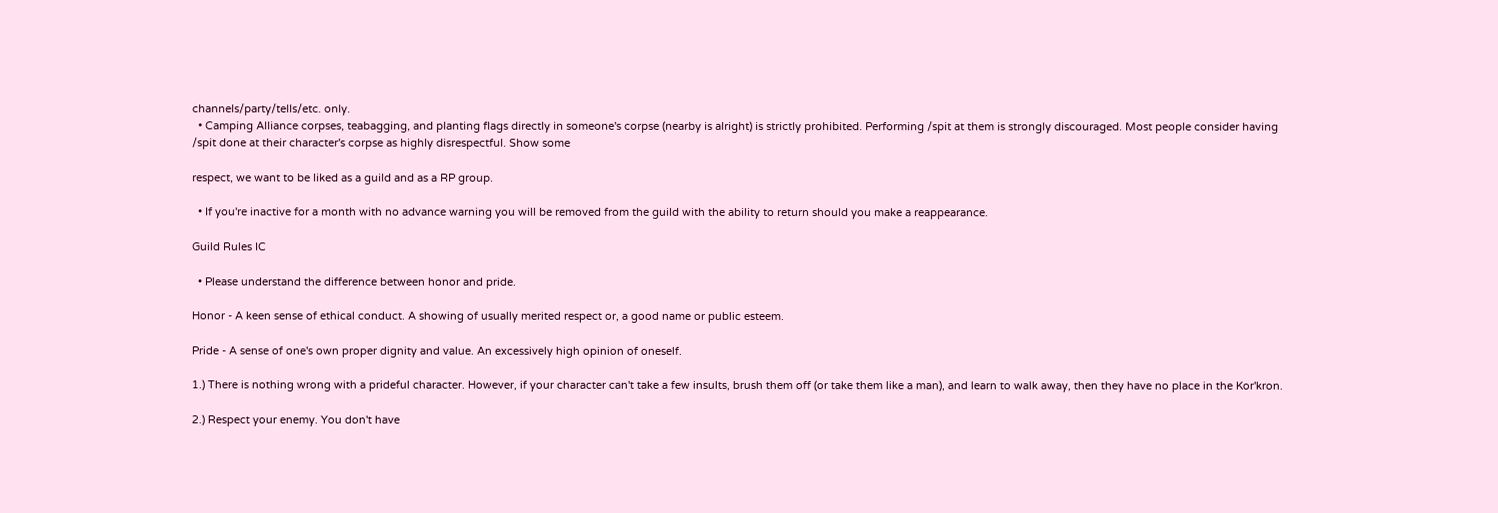channels/party/tells/etc. only.
  • Camping Alliance corpses, teabagging, and planting flags directly in someone's corpse (nearby is alright) is strictly prohibited. Performing /spit at them is strongly discouraged. Most people consider having /spit done at their character's corpse as highly disrespectful. Show some

respect, we want to be liked as a guild and as a RP group.

  • If you're inactive for a month with no advance warning you will be removed from the guild with the ability to return should you make a reappearance.

Guild Rules IC

  • Please understand the difference between honor and pride.

Honor - A keen sense of ethical conduct. A showing of usually merited respect or, a good name or public esteem.

Pride - A sense of one's own proper dignity and value. An excessively high opinion of oneself.

1.) There is nothing wrong with a prideful character. However, if your character can't take a few insults, brush them off (or take them like a man), and learn to walk away, then they have no place in the Kor'kron.

2.) Respect your enemy. You don't have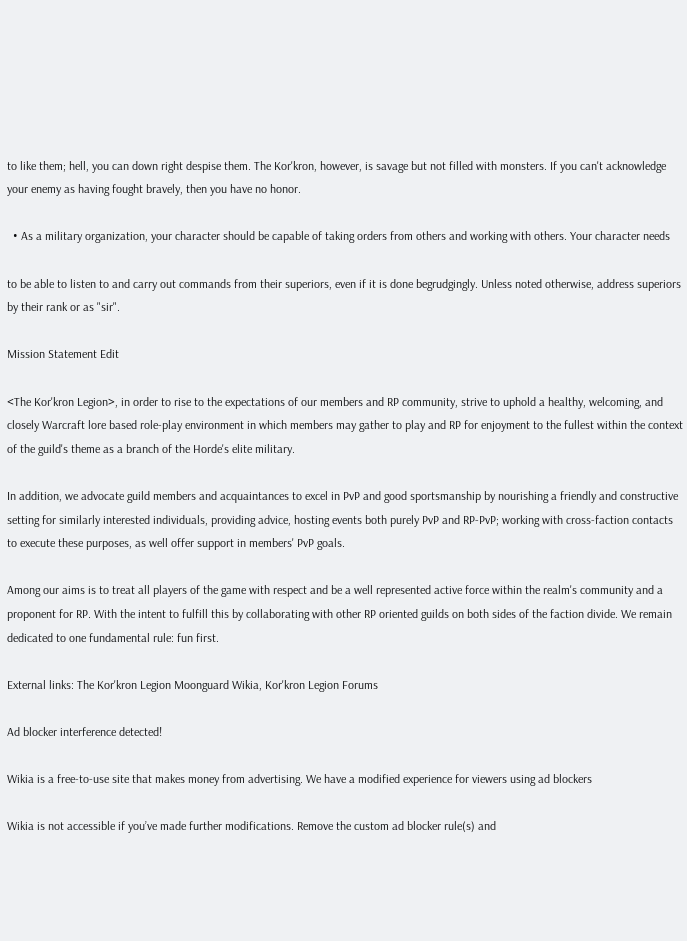to like them; hell, you can down right despise them. The Kor'kron, however, is savage but not filled with monsters. If you can't acknowledge your enemy as having fought bravely, then you have no honor.

  • As a military organization, your character should be capable of taking orders from others and working with others. Your character needs

to be able to listen to and carry out commands from their superiors, even if it is done begrudgingly. Unless noted otherwise, address superiors by their rank or as "sir".

Mission Statement Edit

<The Kor'kron Legion>, in order to rise to the expectations of our members and RP community, strive to uphold a healthy, welcoming, and closely Warcraft lore based role-play environment in which members may gather to play and RP for enjoyment to the fullest within the context of the guild's theme as a branch of the Horde's elite military.

In addition, we advocate guild members and acquaintances to excel in PvP and good sportsmanship by nourishing a friendly and constructive setting for similarly interested individuals, providing advice, hosting events both purely PvP and RP-PvP; working with cross-faction contacts to execute these purposes, as well offer support in members' PvP goals.

Among our aims is to treat all players of the game with respect and be a well represented active force within the realm's community and a proponent for RP. With the intent to fulfill this by collaborating with other RP oriented guilds on both sides of the faction divide. We remain dedicated to one fundamental rule: fun first.

External links: The Kor'kron Legion Moonguard Wikia, Kor'kron Legion Forums

Ad blocker interference detected!

Wikia is a free-to-use site that makes money from advertising. We have a modified experience for viewers using ad blockers

Wikia is not accessible if you’ve made further modifications. Remove the custom ad blocker rule(s) and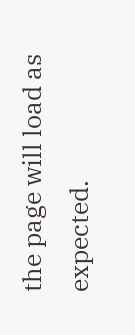the page will load as expected.